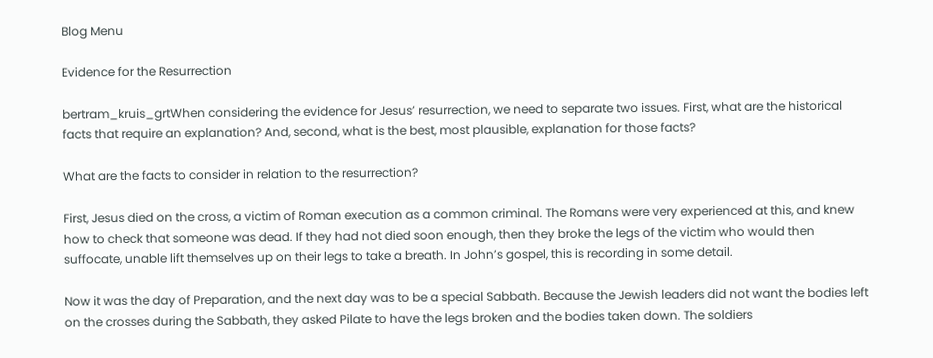Blog Menu

Evidence for the Resurrection

bertram_kruis_grtWhen considering the evidence for Jesus’ resurrection, we need to separate two issues. First, what are the historical facts that require an explanation? And, second, what is the best, most plausible, explanation for those facts?

What are the facts to consider in relation to the resurrection?

First, Jesus died on the cross, a victim of Roman execution as a common criminal. The Romans were very experienced at this, and knew how to check that someone was dead. If they had not died soon enough, then they broke the legs of the victim who would then suffocate, unable lift themselves up on their legs to take a breath. In John’s gospel, this is recording in some detail.

Now it was the day of Preparation, and the next day was to be a special Sabbath. Because the Jewish leaders did not want the bodies left on the crosses during the Sabbath, they asked Pilate to have the legs broken and the bodies taken down. The soldiers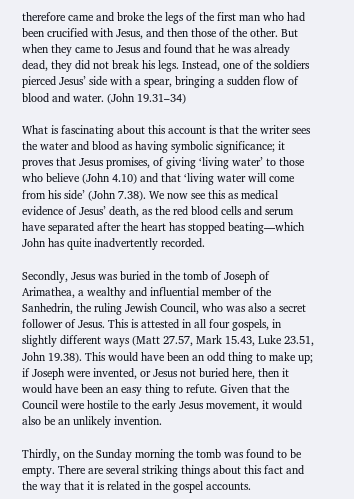therefore came and broke the legs of the first man who had been crucified with Jesus, and then those of the other. But when they came to Jesus and found that he was already dead, they did not break his legs. Instead, one of the soldiers pierced Jesus’ side with a spear, bringing a sudden flow of blood and water. (John 19.31–34)

What is fascinating about this account is that the writer sees the water and blood as having symbolic significance; it proves that Jesus promises, of giving ‘living water’ to those who believe (John 4.10) and that ‘living water will come from his side’ (John 7.38). We now see this as medical evidence of Jesus’ death, as the red blood cells and serum have separated after the heart has stopped beating—which John has quite inadvertently recorded.

Secondly, Jesus was buried in the tomb of Joseph of Arimathea, a wealthy and influential member of the Sanhedrin, the ruling Jewish Council, who was also a secret follower of Jesus. This is attested in all four gospels, in slightly different ways (Matt 27.57, Mark 15.43, Luke 23.51, John 19.38). This would have been an odd thing to make up; if Joseph were invented, or Jesus not buried here, then it would have been an easy thing to refute. Given that the Council were hostile to the early Jesus movement, it would also be an unlikely invention.

Thirdly, on the Sunday morning the tomb was found to be empty. There are several striking things about this fact and the way that it is related in the gospel accounts.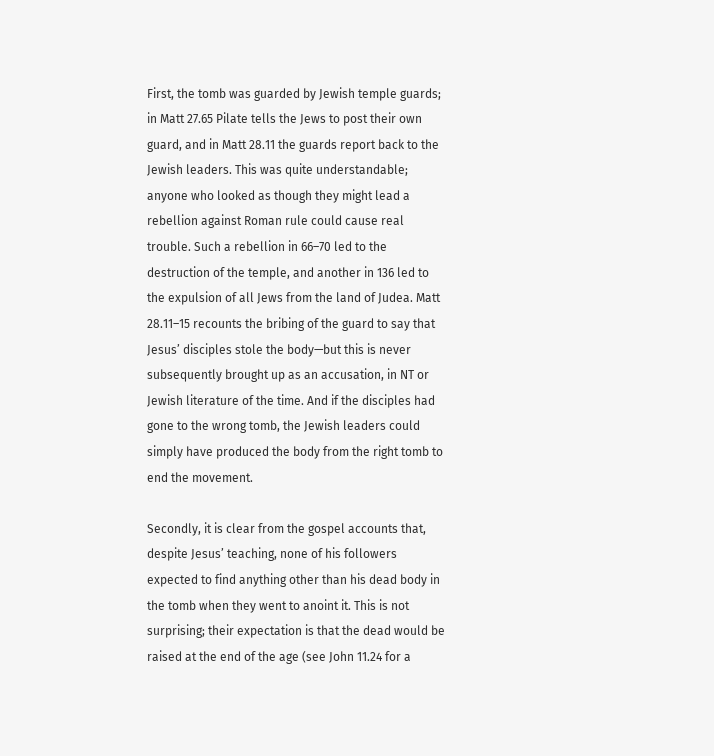First, the tomb was guarded by Jewish temple guards; in Matt 27.65 Pilate tells the Jews to post their own guard, and in Matt 28.11 the guards report back to the Jewish leaders. This was quite understandable; anyone who looked as though they might lead a rebellion against Roman rule could cause real trouble. Such a rebellion in 66–70 led to the destruction of the temple, and another in 136 led to the expulsion of all Jews from the land of Judea. Matt 28.11–15 recounts the bribing of the guard to say that Jesus’ disciples stole the body—but this is never subsequently brought up as an accusation, in NT or Jewish literature of the time. And if the disciples had gone to the wrong tomb, the Jewish leaders could simply have produced the body from the right tomb to end the movement.

Secondly, it is clear from the gospel accounts that, despite Jesus’ teaching, none of his followers expected to find anything other than his dead body in the tomb when they went to anoint it. This is not surprising; their expectation is that the dead would be raised at the end of the age (see John 11.24 for a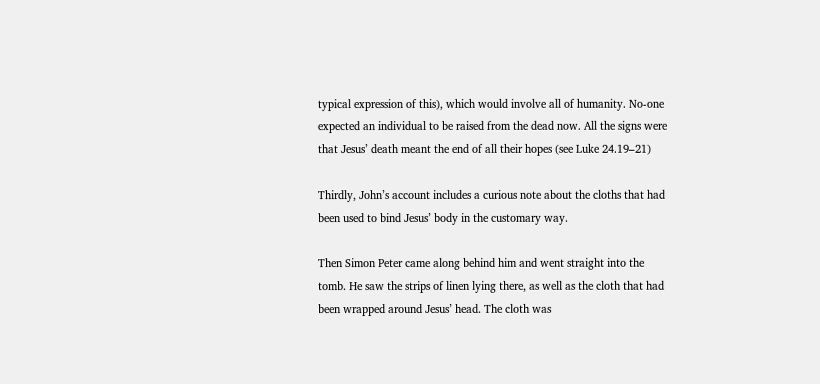typical expression of this), which would involve all of humanity. No-one expected an individual to be raised from the dead now. All the signs were that Jesus’ death meant the end of all their hopes (see Luke 24.19–21)

Thirdly, John’s account includes a curious note about the cloths that had been used to bind Jesus’ body in the customary way.

Then Simon Peter came along behind him and went straight into the tomb. He saw the strips of linen lying there, as well as the cloth that had been wrapped around Jesus’ head. The cloth was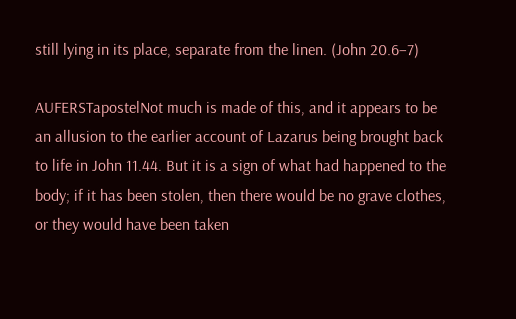still lying in its place, separate from the linen. (John 20.6–7)

AUFERSTapostelNot much is made of this, and it appears to be an allusion to the earlier account of Lazarus being brought back to life in John 11.44. But it is a sign of what had happened to the body; if it has been stolen, then there would be no grave clothes, or they would have been taken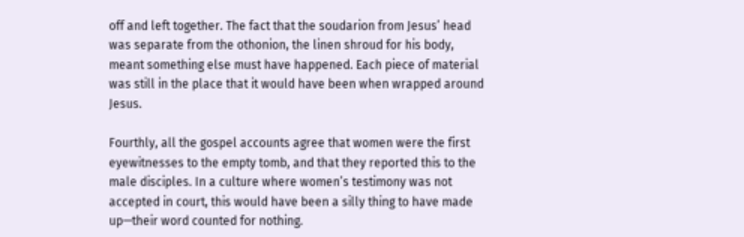off and left together. The fact that the soudarion from Jesus’ head was separate from the othonion, the linen shroud for his body, meant something else must have happened. Each piece of material was still in the place that it would have been when wrapped around Jesus.

Fourthly, all the gospel accounts agree that women were the first eyewitnesses to the empty tomb, and that they reported this to the male disciples. In a culture where women’s testimony was not accepted in court, this would have been a silly thing to have made up—their word counted for nothing.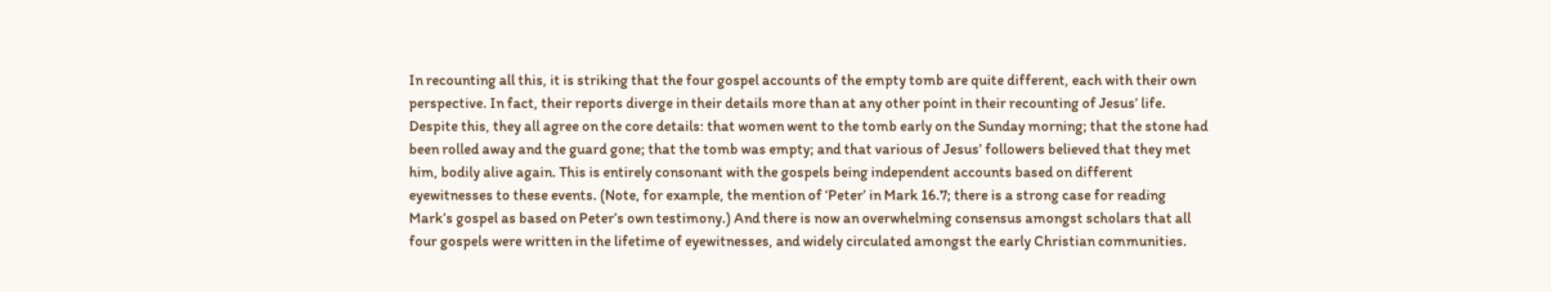In recounting all this, it is striking that the four gospel accounts of the empty tomb are quite different, each with their own perspective. In fact, their reports diverge in their details more than at any other point in their recounting of Jesus’ life. Despite this, they all agree on the core details: that women went to the tomb early on the Sunday morning; that the stone had been rolled away and the guard gone; that the tomb was empty; and that various of Jesus’ followers believed that they met him, bodily alive again. This is entirely consonant with the gospels being independent accounts based on different eyewitnesses to these events. (Note, for example, the mention of ‘Peter’ in Mark 16.7; there is a strong case for reading Mark’s gospel as based on Peter’s own testimony.) And there is now an overwhelming consensus amongst scholars that all four gospels were written in the lifetime of eyewitnesses, and widely circulated amongst the early Christian communities.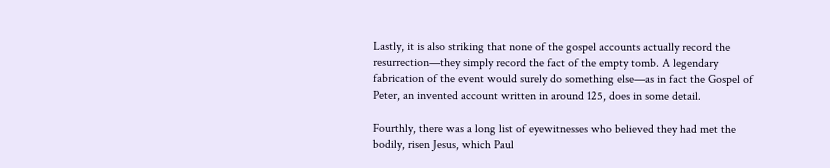Lastly, it is also striking that none of the gospel accounts actually record the resurrection—they simply record the fact of the empty tomb. A legendary fabrication of the event would surely do something else—as in fact the Gospel of Peter, an invented account written in around 125, does in some detail.

Fourthly, there was a long list of eyewitnesses who believed they had met the bodily, risen Jesus, which Paul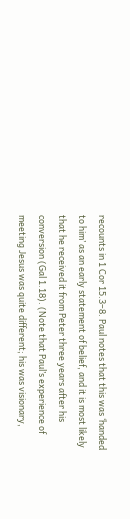recounts in 1 Cor 15.3–8. Paul notes that this was ‘handed to him’ as an early statement of belief, and it is most likely that he received it from Peter three years after his conversion (Gal 1.18). (Note that Paul’s experience of meeting Jesus was quite different; his was visionary,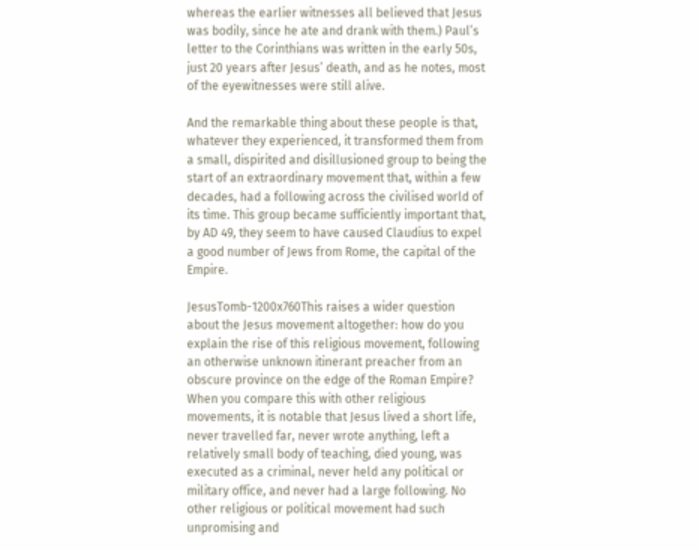whereas the earlier witnesses all believed that Jesus was bodily, since he ate and drank with them.) Paul’s letter to the Corinthians was written in the early 50s, just 20 years after Jesus’ death, and as he notes, most of the eyewitnesses were still alive.

And the remarkable thing about these people is that, whatever they experienced, it transformed them from a small, dispirited and disillusioned group to being the start of an extraordinary movement that, within a few decades, had a following across the civilised world of its time. This group became sufficiently important that, by AD 49, they seem to have caused Claudius to expel a good number of Jews from Rome, the capital of the Empire.

JesusTomb-1200x760This raises a wider question about the Jesus movement altogether: how do you explain the rise of this religious movement, following an otherwise unknown itinerant preacher from an obscure province on the edge of the Roman Empire? When you compare this with other religious movements, it is notable that Jesus lived a short life, never travelled far, never wrote anything, left a relatively small body of teaching, died young, was executed as a criminal, never held any political or military office, and never had a large following. No other religious or political movement had such unpromising and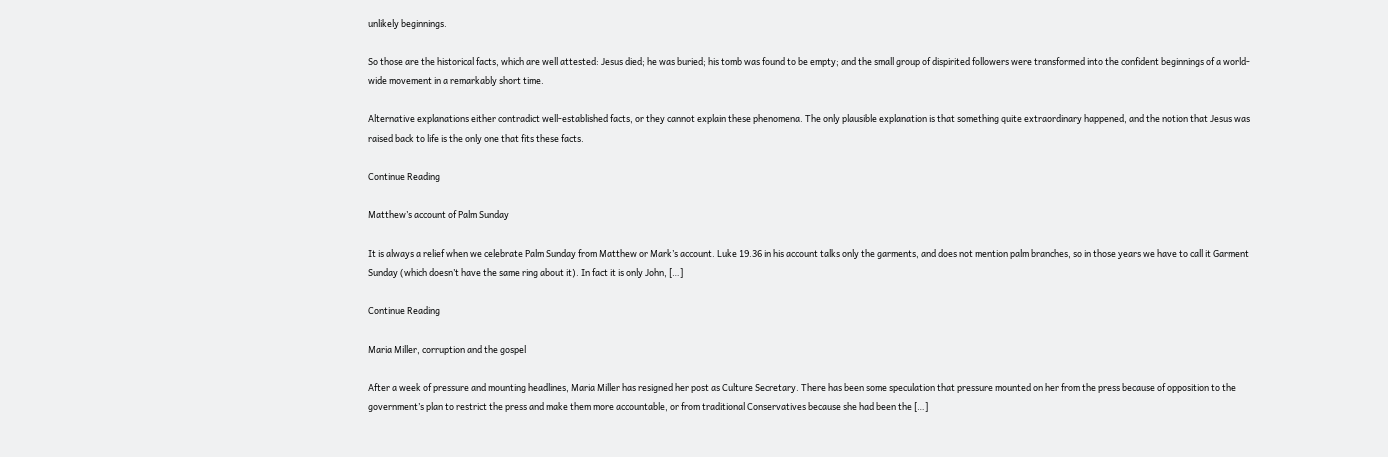unlikely beginnings.

So those are the historical facts, which are well attested: Jesus died; he was buried; his tomb was found to be empty; and the small group of dispirited followers were transformed into the confident beginnings of a world-wide movement in a remarkably short time.

Alternative explanations either contradict well-established facts, or they cannot explain these phenomena. The only plausible explanation is that something quite extraordinary happened, and the notion that Jesus was raised back to life is the only one that fits these facts.

Continue Reading

Matthew’s account of Palm Sunday

It is always a relief when we celebrate Palm Sunday from Matthew or Mark’s account. Luke 19.36 in his account talks only the garments, and does not mention palm branches, so in those years we have to call it Garment Sunday (which doesn’t have the same ring about it). In fact it is only John, […]

Continue Reading

Maria Miller, corruption and the gospel

After a week of pressure and mounting headlines, Maria Miller has resigned her post as Culture Secretary. There has been some speculation that pressure mounted on her from the press because of opposition to the government’s plan to restrict the press and make them more accountable, or from traditional Conservatives because she had been the […]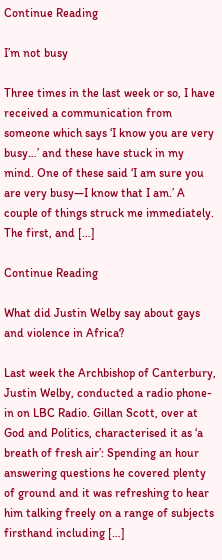Continue Reading

I’m not busy

Three times in the last week or so, I have received a communication from someone which says ‘I know you are very busy…’ and these have stuck in my mind. One of these said ‘I am sure you are very busy—I know that I am.’ A couple of things struck me immediately. The first, and […]

Continue Reading

What did Justin Welby say about gays and violence in Africa?

Last week the Archbishop of Canterbury, Justin Welby, conducted a radio phone-in on LBC Radio. Gillan Scott, over at God and Politics, characterised it as ‘a breath of fresh air’: Spending an hour answering questions he covered plenty of ground and it was refreshing to hear him talking freely on a range of subjects firsthand including […]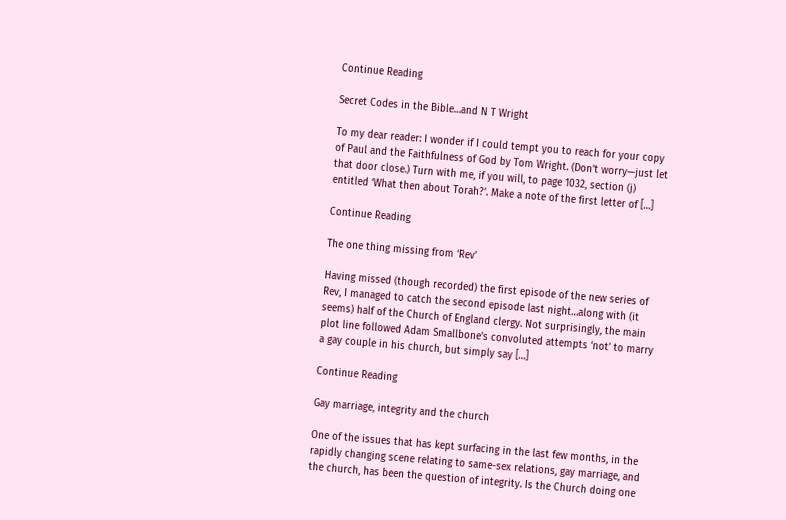Continue Reading

Secret Codes in the Bible…and N T Wright

To my dear reader: I wonder if I could tempt you to reach for your copy of Paul and the Faithfulness of God by Tom Wright. (Don’t worry—just let that door close.) Turn with me, if you will, to page 1032, section (j) entitled ‘What then about Torah?’. Make a note of the first letter of […]

Continue Reading

The one thing missing from ‘Rev’

Having missed (though recorded) the first episode of the new series of Rev, I managed to catch the second episode last night…along with (it seems) half of the Church of England clergy. Not surprisingly, the main plot line followed Adam Smallbone’s convoluted attempts ‘not’ to marry a gay couple in his church, but simply say […]

Continue Reading

Gay marriage, integrity and the church

One of the issues that has kept surfacing in the last few months, in the rapidly changing scene relating to same-sex relations, gay marriage, and the church, has been the question of integrity. Is the Church doing one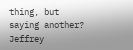thing, but saying another? Jeffrey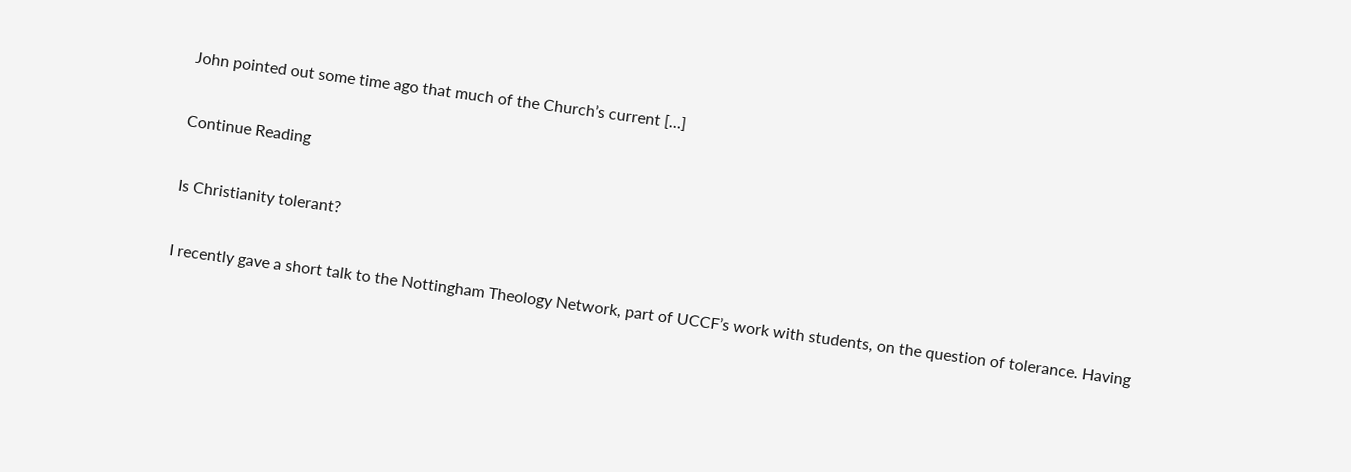John pointed out some time ago that much of the Church’s current […]

Continue Reading

Is Christianity tolerant?

I recently gave a short talk to the Nottingham Theology Network, part of UCCF’s work with students, on the question of tolerance. Having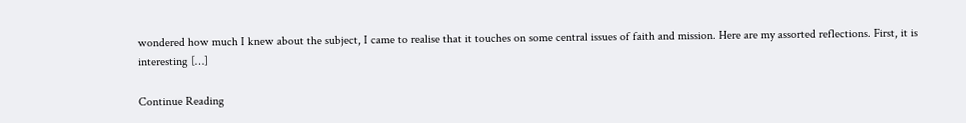wondered how much I knew about the subject, I came to realise that it touches on some central issues of faith and mission. Here are my assorted reflections. First, it is interesting […]

Continue Reading